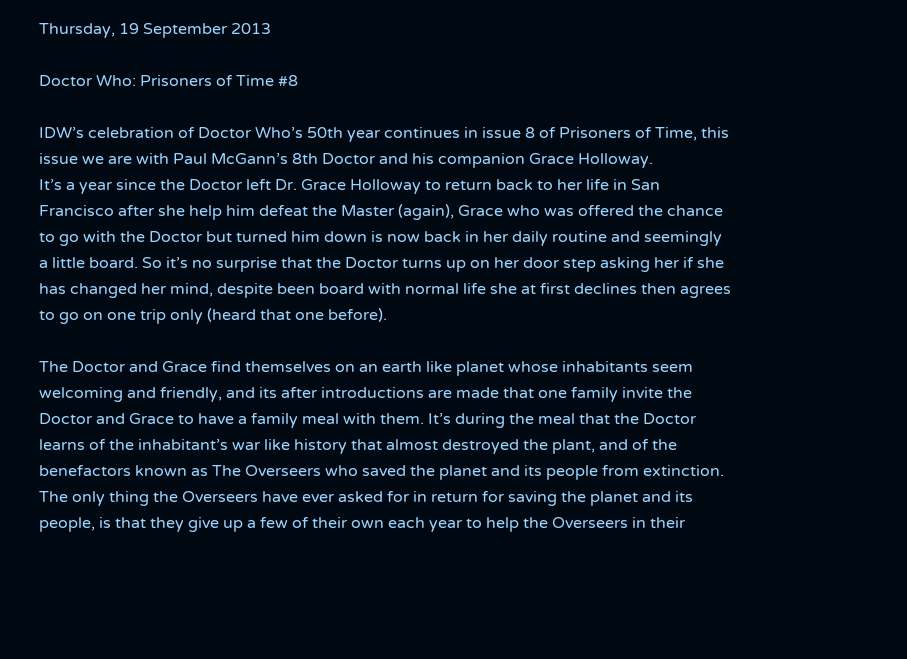Thursday, 19 September 2013

Doctor Who: Prisoners of Time #8

IDW’s celebration of Doctor Who’s 50th year continues in issue 8 of Prisoners of Time, this issue we are with Paul McGann’s 8th Doctor and his companion Grace Holloway.
It’s a year since the Doctor left Dr. Grace Holloway to return back to her life in San Francisco after she help him defeat the Master (again), Grace who was offered the chance to go with the Doctor but turned him down is now back in her daily routine and seemingly a little board. So it’s no surprise that the Doctor turns up on her door step asking her if she has changed her mind, despite been board with normal life she at first declines then agrees to go on one trip only (heard that one before).

The Doctor and Grace find themselves on an earth like planet whose inhabitants seem welcoming and friendly, and its after introductions are made that one family invite the Doctor and Grace to have a family meal with them. It’s during the meal that the Doctor learns of the inhabitant’s war like history that almost destroyed the plant, and of the benefactors known as The Overseers who saved the planet and its people from extinction. The only thing the Overseers have ever asked for in return for saving the planet and its people, is that they give up a few of their own each year to help the Overseers in their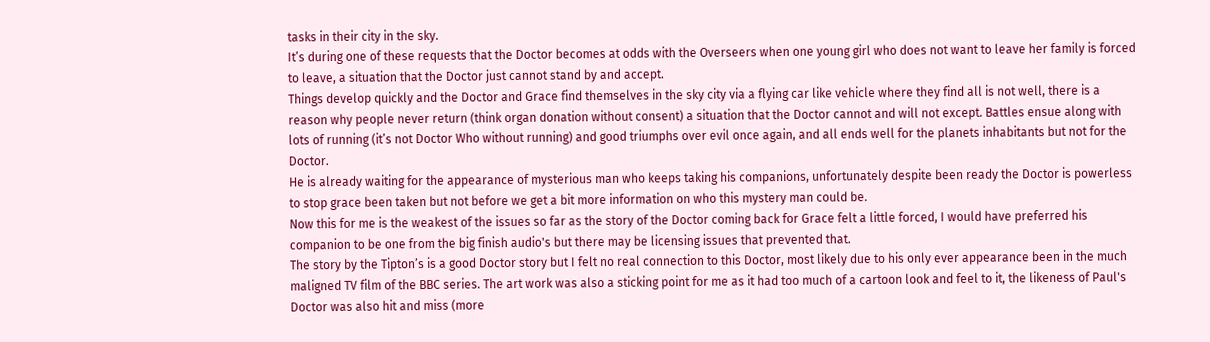tasks in their city in the sky.
It’s during one of these requests that the Doctor becomes at odds with the Overseers when one young girl who does not want to leave her family is forced to leave, a situation that the Doctor just cannot stand by and accept.
Things develop quickly and the Doctor and Grace find themselves in the sky city via a flying car like vehicle where they find all is not well, there is a reason why people never return (think organ donation without consent) a situation that the Doctor cannot and will not except. Battles ensue along with lots of running (it’s not Doctor Who without running) and good triumphs over evil once again, and all ends well for the planets inhabitants but not for the Doctor.
He is already waiting for the appearance of mysterious man who keeps taking his companions, unfortunately despite been ready the Doctor is powerless to stop grace been taken but not before we get a bit more information on who this mystery man could be.
Now this for me is the weakest of the issues so far as the story of the Doctor coming back for Grace felt a little forced, I would have preferred his companion to be one from the big finish audio's but there may be licensing issues that prevented that.
The story by the Tipton’s is a good Doctor story but I felt no real connection to this Doctor, most likely due to his only ever appearance been in the much maligned TV film of the BBC series. The art work was also a sticking point for me as it had too much of a cartoon look and feel to it, the likeness of Paul's Doctor was also hit and miss (more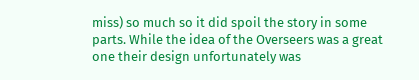miss) so much so it did spoil the story in some parts. While the idea of the Overseers was a great one their design unfortunately was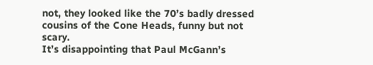not, they looked like the 70’s badly dressed cousins of the Cone Heads, funny but not scary.
It’s disappointing that Paul McGann’s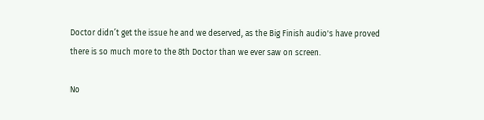Doctor didn’t get the issue he and we deserved, as the Big Finish audio's have proved there is so much more to the 8th Doctor than we ever saw on screen.

No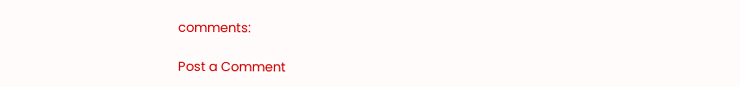comments:

Post a Comment